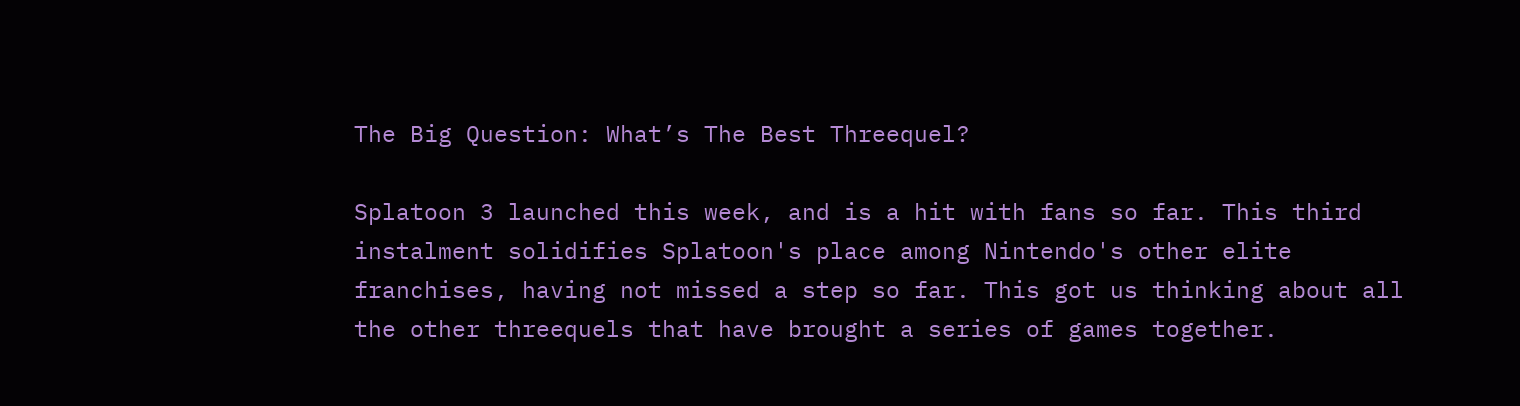The Big Question: What’s The Best Threequel?

Splatoon 3 launched this week, and is a hit with fans so far. This third instalment solidifies Splatoon's place among Nintendo's other elite franchises, having not missed a step so far. This got us thinking about all the other threequels that have brought a series of games together.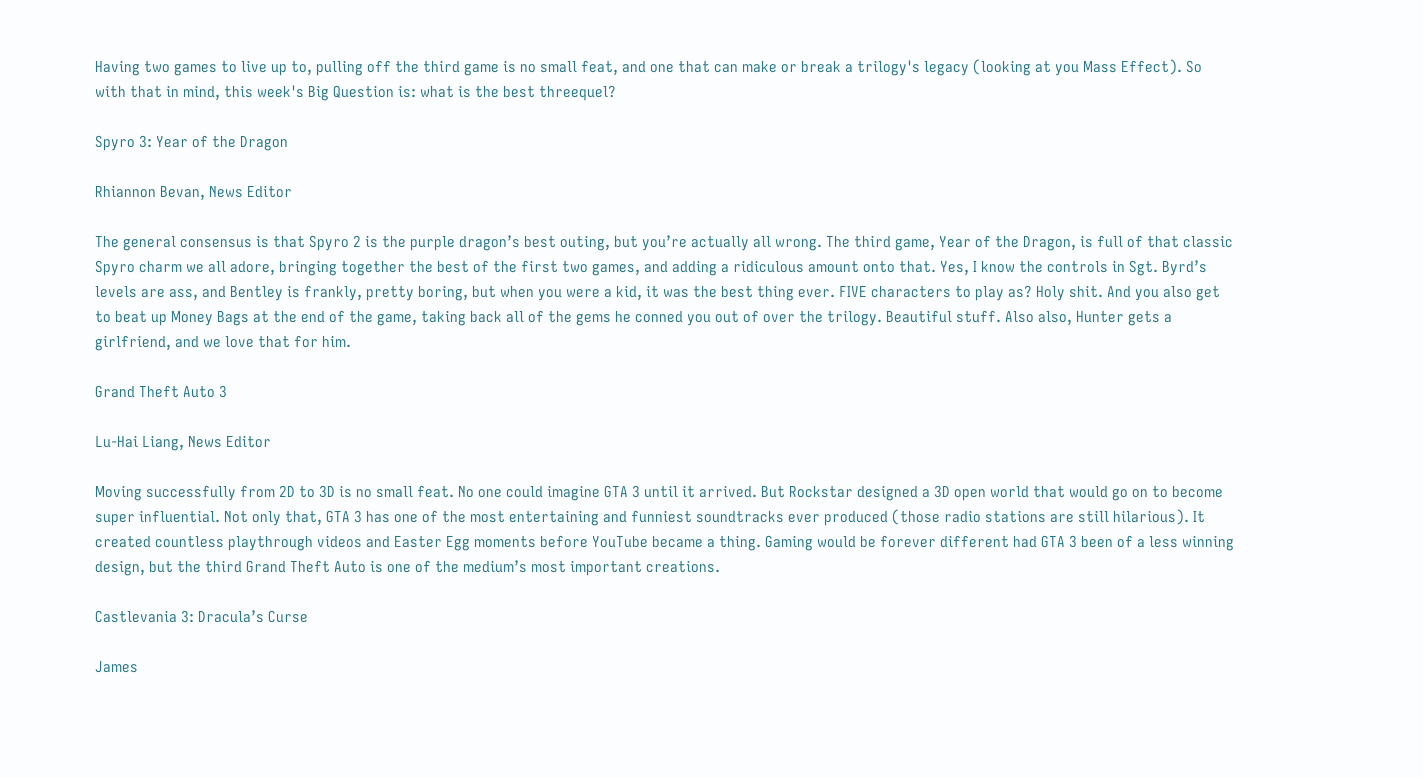Having two games to live up to, pulling off the third game is no small feat, and one that can make or break a trilogy's legacy (looking at you Mass Effect). So with that in mind, this week's Big Question is: what is the best threequel?

Spyro 3: Year of the Dragon

Rhiannon Bevan, News Editor

The general consensus is that Spyro 2 is the purple dragon’s best outing, but you’re actually all wrong. The third game, Year of the Dragon, is full of that classic Spyro charm we all adore, bringing together the best of the first two games, and adding a ridiculous amount onto that. Yes, I know the controls in Sgt. Byrd’s levels are ass, and Bentley is frankly, pretty boring, but when you were a kid, it was the best thing ever. FIVE characters to play as? Holy shit. And you also get to beat up Money Bags at the end of the game, taking back all of the gems he conned you out of over the trilogy. Beautiful stuff. Also also, Hunter gets a girlfriend, and we love that for him.

Grand Theft Auto 3

Lu-Hai Liang, News Editor

Moving successfully from 2D to 3D is no small feat. No one could imagine GTA 3 until it arrived. But Rockstar designed a 3D open world that would go on to become super influential. Not only that, GTA 3 has one of the most entertaining and funniest soundtracks ever produced (those radio stations are still hilarious). It created countless playthrough videos and Easter Egg moments before YouTube became a thing. Gaming would be forever different had GTA 3 been of a less winning design, but the third Grand Theft Auto is one of the medium’s most important creations.

Castlevania 3: Dracula’s Curse

James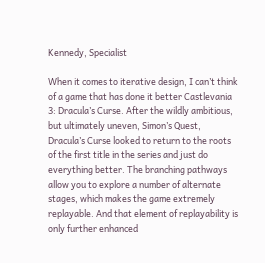Kennedy, Specialist

When it comes to iterative design, I can’t think of a game that has done it better Castlevania 3: Dracula’s Curse. After the wildly ambitious, but ultimately uneven, Simon’s Quest, Dracula’s Curse looked to return to the roots of the first title in the series and just do everything better. The branching pathways allow you to explore a number of alternate stages, which makes the game extremely replayable. And that element of replayability is only further enhanced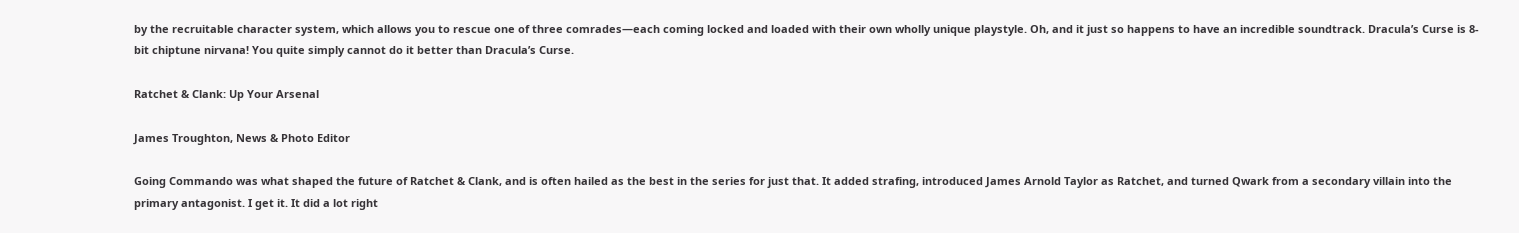by the recruitable character system, which allows you to rescue one of three comrades—each coming locked and loaded with their own wholly unique playstyle. Oh, and it just so happens to have an incredible soundtrack. Dracula’s Curse is 8-bit chiptune nirvana! You quite simply cannot do it better than Dracula’s Curse.

Ratchet & Clank: Up Your Arsenal

James Troughton, News & Photo Editor

Going Commando was what shaped the future of Ratchet & Clank, and is often hailed as the best in the series for just that. It added strafing, introduced James Arnold Taylor as Ratchet, and turned Qwark from a secondary villain into the primary antagonist. I get it. It did a lot right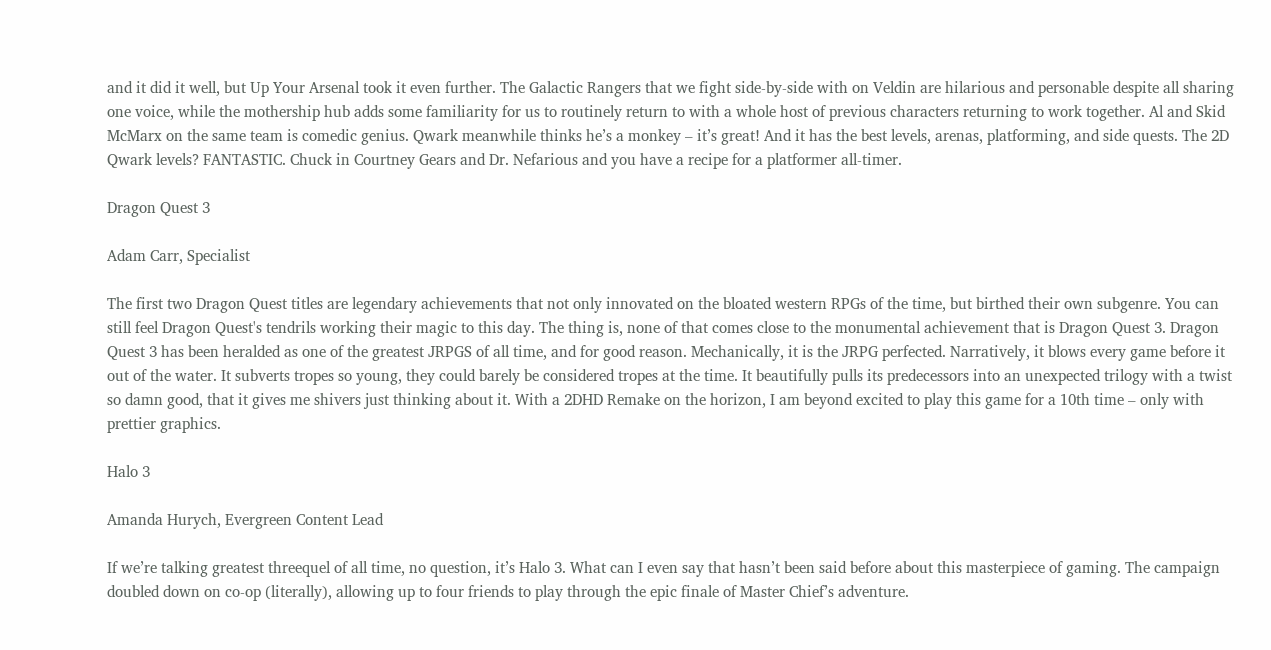and it did it well, but Up Your Arsenal took it even further. The Galactic Rangers that we fight side-by-side with on Veldin are hilarious and personable despite all sharing one voice, while the mothership hub adds some familiarity for us to routinely return to with a whole host of previous characters returning to work together. Al and Skid McMarx on the same team is comedic genius. Qwark meanwhile thinks he’s a monkey – it’s great! And it has the best levels, arenas, platforming, and side quests. The 2D Qwark levels? FANTASTIC. Chuck in Courtney Gears and Dr. Nefarious and you have a recipe for a platformer all-timer.

Dragon Quest 3

Adam Carr, Specialist

The first two Dragon Quest titles are legendary achievements that not only innovated on the bloated western RPGs of the time, but birthed their own subgenre. You can still feel Dragon Quest's tendrils working their magic to this day. The thing is, none of that comes close to the monumental achievement that is Dragon Quest 3. Dragon Quest 3 has been heralded as one of the greatest JRPGS of all time, and for good reason. Mechanically, it is the JRPG perfected. Narratively, it blows every game before it out of the water. It subverts tropes so young, they could barely be considered tropes at the time. It beautifully pulls its predecessors into an unexpected trilogy with a twist so damn good, that it gives me shivers just thinking about it. With a 2DHD Remake on the horizon, I am beyond excited to play this game for a 10th time – only with prettier graphics.

Halo 3

Amanda Hurych, Evergreen Content Lead

If we’re talking greatest threequel of all time, no question, it’s Halo 3. What can I even say that hasn’t been said before about this masterpiece of gaming. The campaign doubled down on co-op (literally), allowing up to four friends to play through the epic finale of Master Chief’s adventure.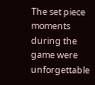The set piece moments during the game were unforgettable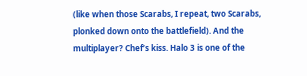(like when those Scarabs, I repeat, two Scarabs, plonked down onto the battlefield). And the multiplayer? Chef’s kiss. Halo 3 is one of the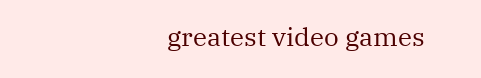greatest video games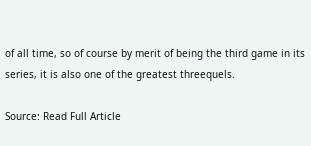of all time, so of course by merit of being the third game in its series, it is also one of the greatest threequels.

Source: Read Full Article